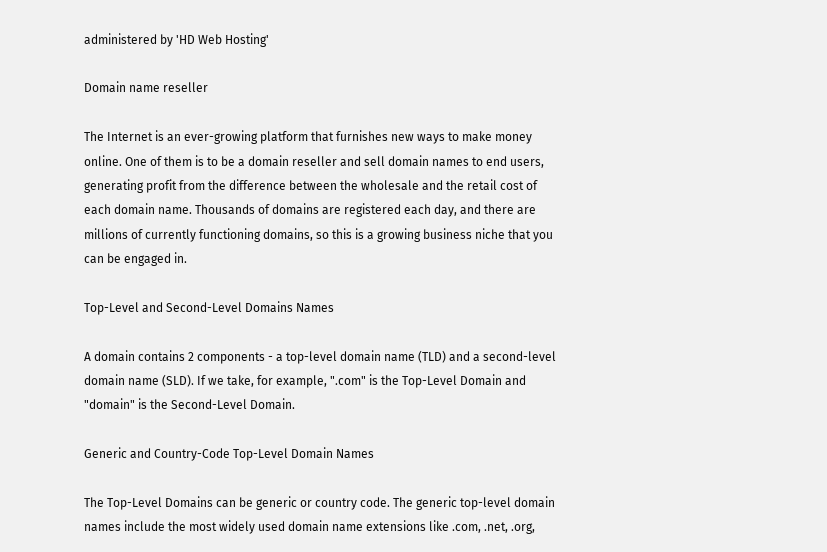administered by 'HD Web Hosting'

Domain name reseller

The Internet is an ever-growing platform that furnishes new ways to make money online. One of them is to be a domain reseller and sell domain names to end users, generating profit from the difference between the wholesale and the retail cost of each domain name. Thousands of domains are registered each day, and there are millions of currently functioning domains, so this is a growing business niche that you can be engaged in.

Top-Level and Second-Level Domains Names

A domain contains 2 components - a top-level domain name (TLD) and a second-level domain name (SLD). If we take, for example, ".com" is the Top-Level Domain and "domain" is the Second-Level Domain.

Generic and Country-Code Top-Level Domain Names

The Top-Level Domains can be generic or country code. The generic top-level domain names include the most widely used domain name extensions like .com, .net, .org,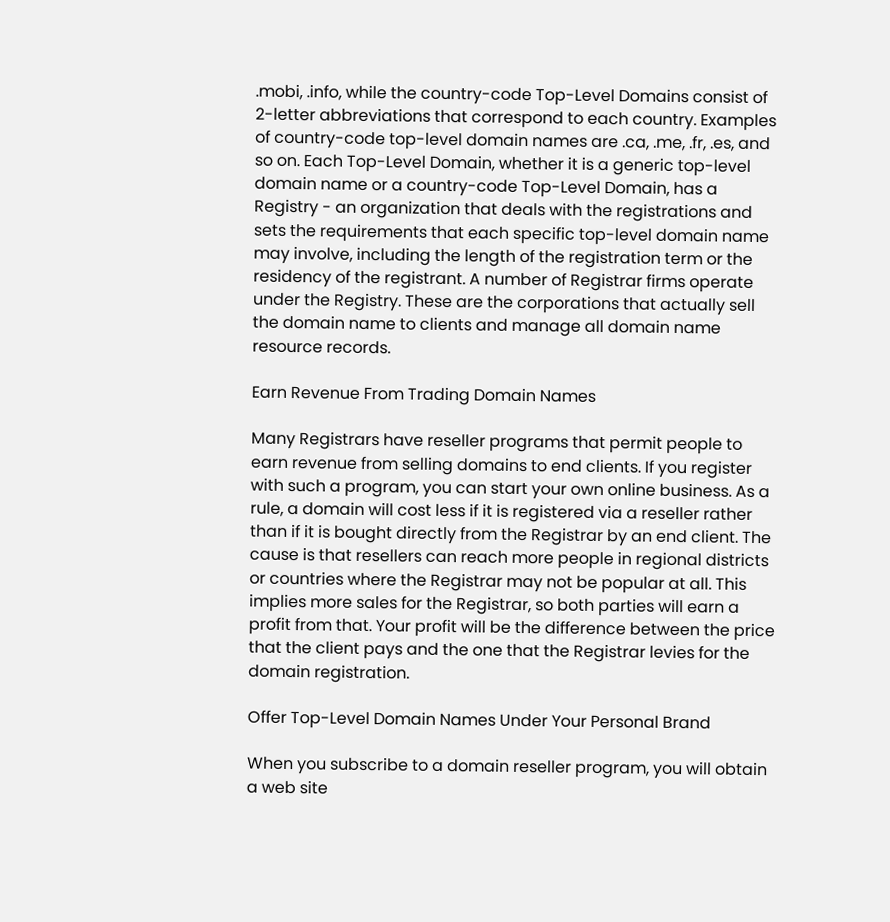.mobi, .info, while the country-code Top-Level Domains consist of 2-letter abbreviations that correspond to each country. Examples of country-code top-level domain names are .ca, .me, .fr, .es, and so on. Each Top-Level Domain, whether it is a generic top-level domain name or a country-code Top-Level Domain, has a Registry - an organization that deals with the registrations and sets the requirements that each specific top-level domain name may involve, including the length of the registration term or the residency of the registrant. A number of Registrar firms operate under the Registry. These are the corporations that actually sell the domain name to clients and manage all domain name resource records.

Earn Revenue From Trading Domain Names

Many Registrars have reseller programs that permit people to earn revenue from selling domains to end clients. If you register with such a program, you can start your own online business. As a rule, a domain will cost less if it is registered via a reseller rather than if it is bought directly from the Registrar by an end client. The cause is that resellers can reach more people in regional districts or countries where the Registrar may not be popular at all. This implies more sales for the Registrar, so both parties will earn a profit from that. Your profit will be the difference between the price that the client pays and the one that the Registrar levies for the domain registration.

Offer Top-Level Domain Names Under Your Personal Brand

When you subscribe to a domain reseller program, you will obtain a web site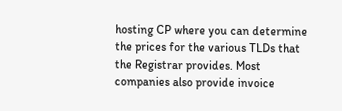hosting CP where you can determine the prices for the various TLDs that the Registrar provides. Most companies also provide invoice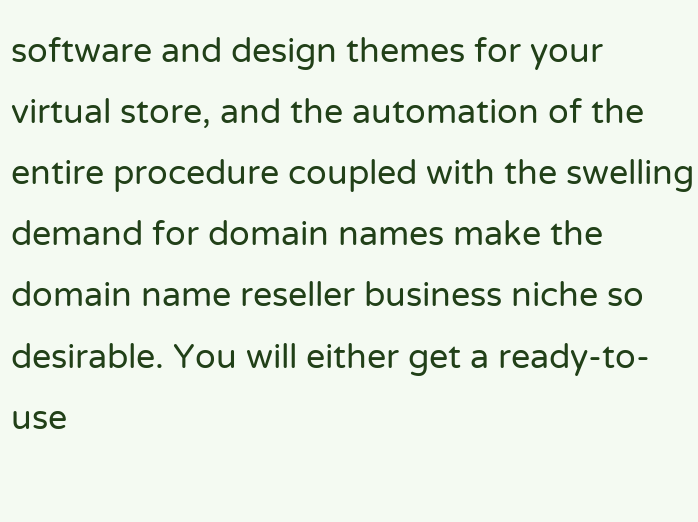software and design themes for your virtual store, and the automation of the entire procedure coupled with the swelling demand for domain names make the domain name reseller business niche so desirable. You will either get a ready-to-use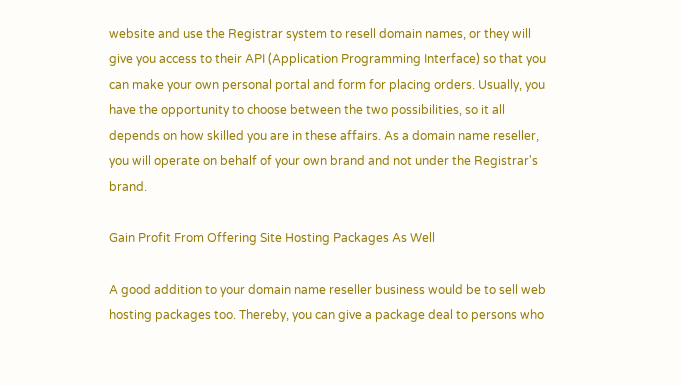website and use the Registrar system to resell domain names, or they will give you access to their API (Application Programming Interface) so that you can make your own personal portal and form for placing orders. Usually, you have the opportunity to choose between the two possibilities, so it all depends on how skilled you are in these affairs. As a domain name reseller, you will operate on behalf of your own brand and not under the Registrar's brand.

Gain Profit From Offering Site Hosting Packages As Well

A good addition to your domain name reseller business would be to sell web hosting packages too. Thereby, you can give a package deal to persons who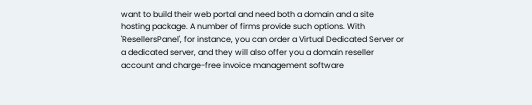want to build their web portal and need both a domain and a site hosting package. A number of firms provide such options. With 'ResellersPanel', for instance, you can order a Virtual Dedicated Server or a dedicated server, and they will also offer you a domain reseller account and charge-free invoice management software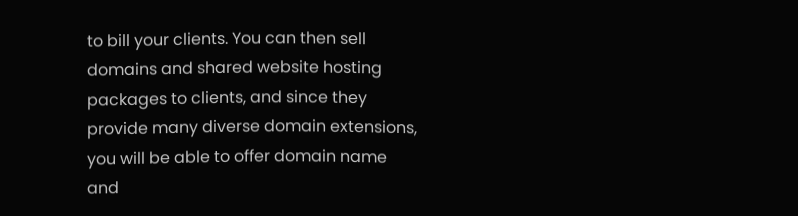to bill your clients. You can then sell domains and shared website hosting packages to clients, and since they provide many diverse domain extensions, you will be able to offer domain name and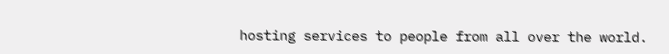hosting services to people from all over the world.